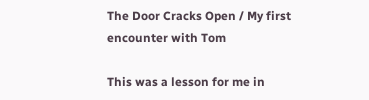The Door Cracks Open / My first encounter with Tom

This was a lesson for me in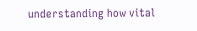understanding how vital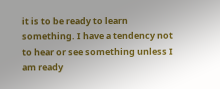it is to be ready to learn something. I have a tendency not to hear or see something unless I am ready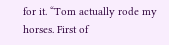for it. “Tom actually rode my horses. First of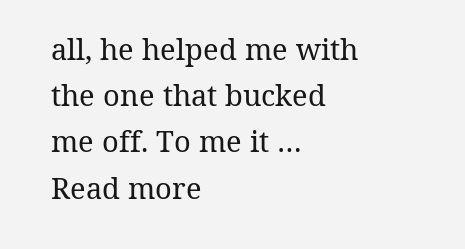all, he helped me with the one that bucked me off. To me it … Read more